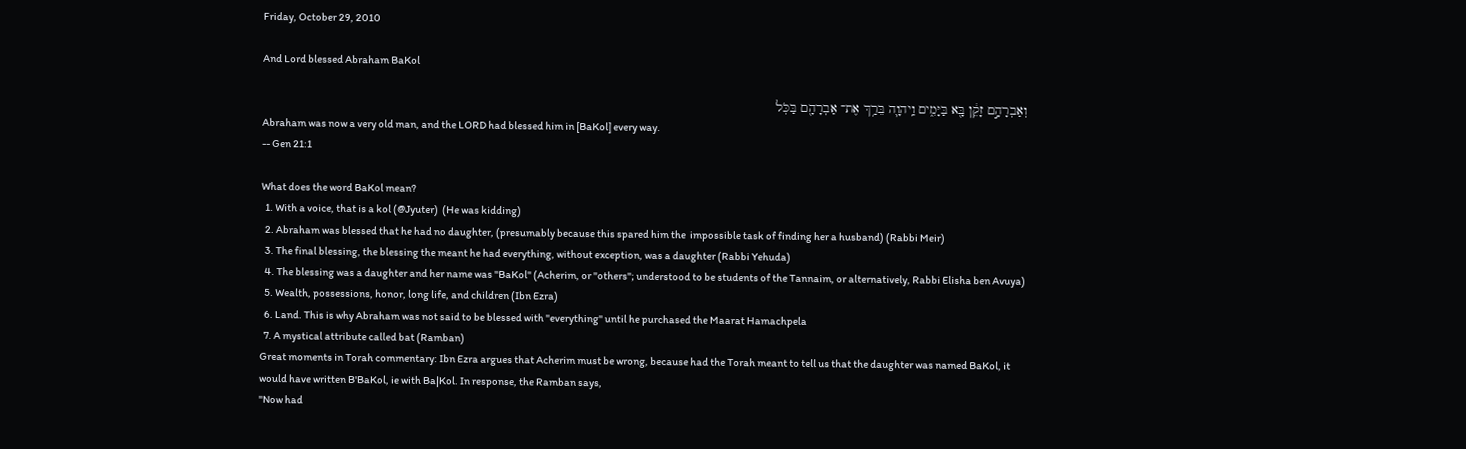Friday, October 29, 2010

And Lord blessed Abraham BaKol

וְאַבְרָהָ֣ם זָקֵ֔ן בָּ֖א בַּיָּמִ֑ים וַֽיהוָ֛ה בֵּרַ֥ךְ אֶת־ אַבְרָהָ֖ם בַּכֹּֽל
Abraham was now a very old man, and the LORD had blessed him in [BaKol] every way.
-- Gen 21:1

What does the word BaKol mean?
  1. With a voice, that is a kol (@Jyuter)  (He was kidding)
  2. Abraham was blessed that he had no daughter, (presumably because this spared him the  impossible task of finding her a husband) (Rabbi Meir)
  3. The final blessing, the blessing the meant he had everything, without exception, was a daughter (Rabbi Yehuda)
  4. The blessing was a daughter and her name was "BaKol" (Acherim, or "others"; understood to be students of the Tannaim, or alternatively, Rabbi Elisha ben Avuya)
  5. Wealth, possessions, honor, long life, and children (Ibn Ezra)
  6. Land. This is why Abraham was not said to be blessed with "everything" until he purchased the Maarat Hamachpela
  7. A mystical attribute called bat (Ramban)
Great moments in Torah commentary: Ibn Ezra argues that Acherim must be wrong, because had the Torah meant to tell us that the daughter was named BaKol, it would have written B'BaKol, ie with Ba|Kol. In response, the Ramban says,
"Now had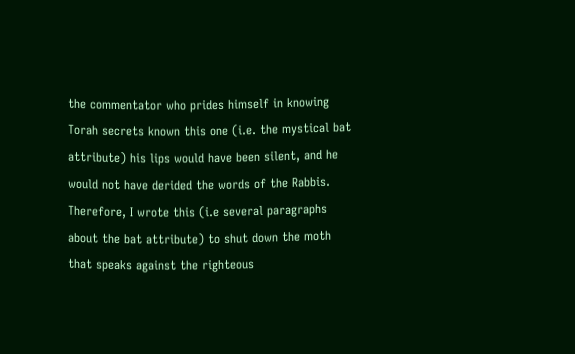the commentator who prides himself in knowing Torah secrets known this one (i.e. the mystical bat attribute) his lips would have been silent, and he would not have derided the words of the Rabbis. Therefore, I wrote this (i.e several paragraphs about the bat attribute) to shut down the moth that speaks against the righteous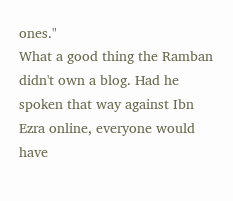ones."
What a good thing the Ramban didn't own a blog. Had he spoken that way against Ibn Ezra online, everyone would have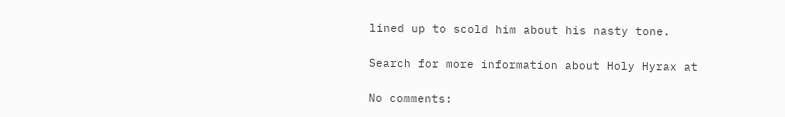lined up to scold him about his nasty tone.

Search for more information about Holy Hyrax at

No comments: